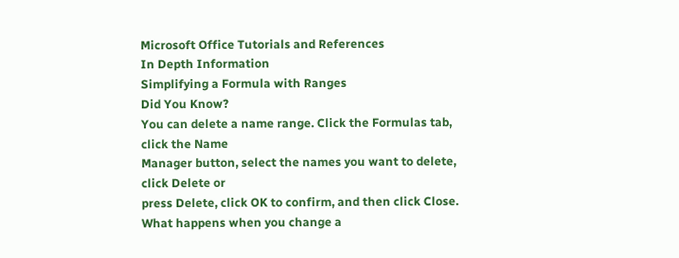Microsoft Office Tutorials and References
In Depth Information
Simplifying a Formula with Ranges
Did You Know?
You can delete a name range. Click the Formulas tab, click the Name
Manager button, select the names you want to delete, click Delete or
press Delete, click OK to confirm, and then click Close.
What happens when you change a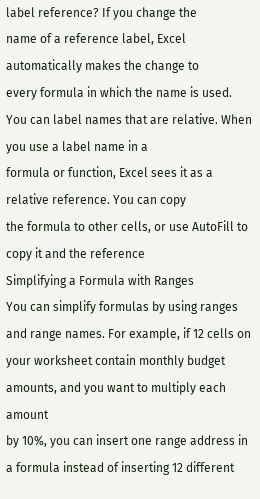label reference? If you change the
name of a reference label, Excel automatically makes the change to
every formula in which the name is used.
You can label names that are relative. When you use a label name in a
formula or function, Excel sees it as a relative reference. You can copy
the formula to other cells, or use AutoFill to copy it and the reference
Simplifying a Formula with Ranges
You can simplify formulas by using ranges and range names. For example, if 12 cells on
your worksheet contain monthly budget amounts, and you want to multiply each amount
by 10%, you can insert one range address in a formula instead of inserting 12 different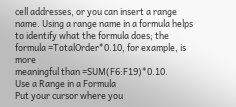cell addresses, or you can insert a range name. Using a range name in a formula helps
to identify what the formula does; the formula =TotalOrder*0.10, for example, is more
meaningful than =SUM(F6:F19)*0.10.
Use a Range in a Formula
Put your cursor where you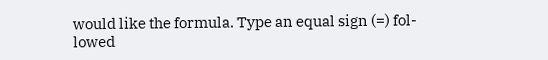would like the formula. Type an equal sign (=) fol-
lowed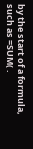by the start of a formula, such as =SUM( .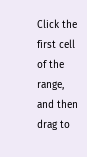Click the first cell of the range, and then drag to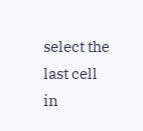select the last cell in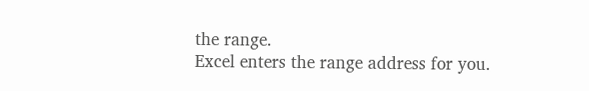the range.
Excel enters the range address for you.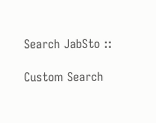Search JabSto ::

Custom Search